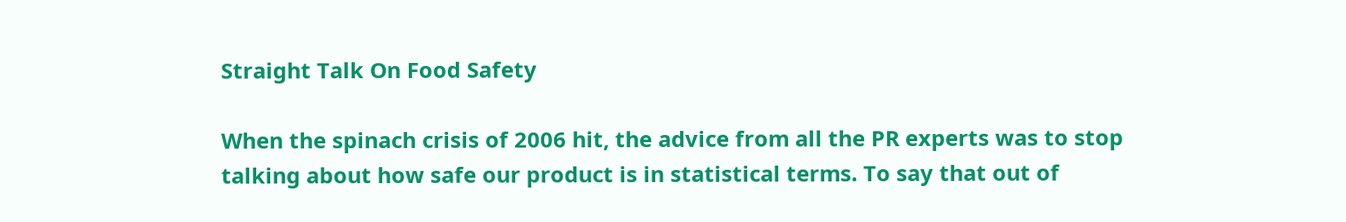Straight Talk On Food Safety

When the spinach crisis of 2006 hit, the advice from all the PR experts was to stop talking about how safe our product is in statistical terms. To say that out of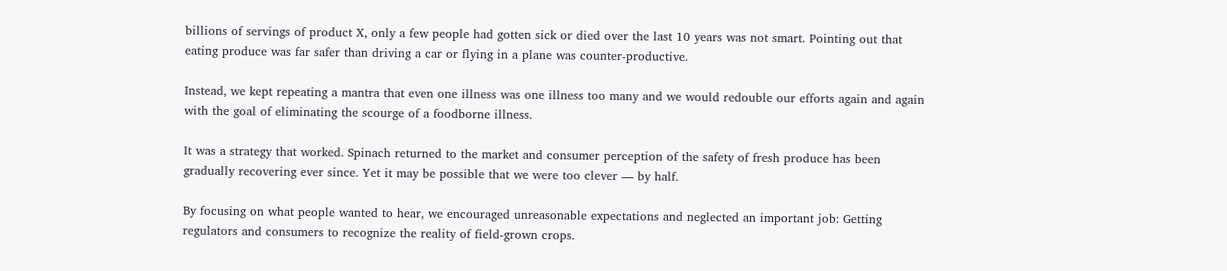billions of servings of product X, only a few people had gotten sick or died over the last 10 years was not smart. Pointing out that eating produce was far safer than driving a car or flying in a plane was counter-productive.

Instead, we kept repeating a mantra that even one illness was one illness too many and we would redouble our efforts again and again with the goal of eliminating the scourge of a foodborne illness.

It was a strategy that worked. Spinach returned to the market and consumer perception of the safety of fresh produce has been gradually recovering ever since. Yet it may be possible that we were too clever — by half.

By focusing on what people wanted to hear, we encouraged unreasonable expectations and neglected an important job: Getting regulators and consumers to recognize the reality of field-grown crops.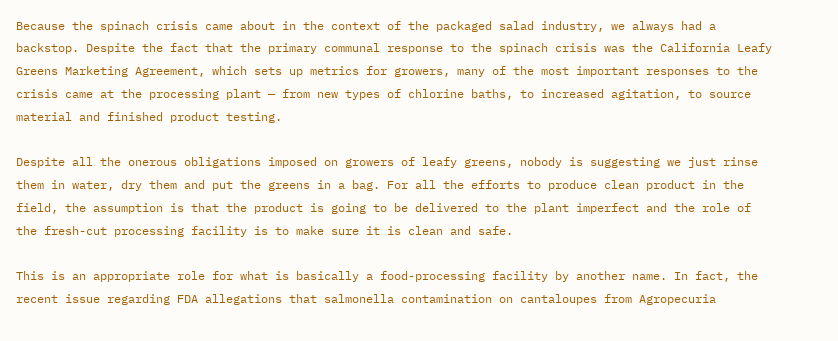Because the spinach crisis came about in the context of the packaged salad industry, we always had a backstop. Despite the fact that the primary communal response to the spinach crisis was the California Leafy Greens Marketing Agreement, which sets up metrics for growers, many of the most important responses to the crisis came at the processing plant — from new types of chlorine baths, to increased agitation, to source material and finished product testing.

Despite all the onerous obligations imposed on growers of leafy greens, nobody is suggesting we just rinse them in water, dry them and put the greens in a bag. For all the efforts to produce clean product in the field, the assumption is that the product is going to be delivered to the plant imperfect and the role of the fresh-cut processing facility is to make sure it is clean and safe.

This is an appropriate role for what is basically a food-processing facility by another name. In fact, the recent issue regarding FDA allegations that salmonella contamination on cantaloupes from Agropecuria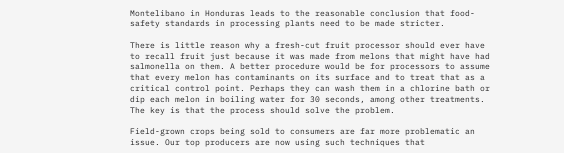Montelibano in Honduras leads to the reasonable conclusion that food-safety standards in processing plants need to be made stricter.

There is little reason why a fresh-cut fruit processor should ever have to recall fruit just because it was made from melons that might have had salmonella on them. A better procedure would be for processors to assume that every melon has contaminants on its surface and to treat that as a critical control point. Perhaps they can wash them in a chlorine bath or dip each melon in boiling water for 30 seconds, among other treatments. The key is that the process should solve the problem.

Field-grown crops being sold to consumers are far more problematic an issue. Our top producers are now using such techniques that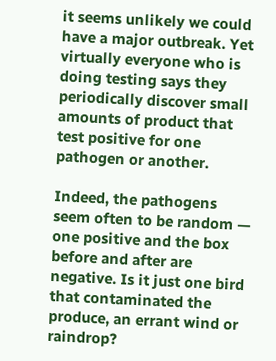it seems unlikely we could have a major outbreak. Yet virtually everyone who is doing testing says they periodically discover small amounts of product that test positive for one pathogen or another.

Indeed, the pathogens seem often to be random — one positive and the box before and after are negative. Is it just one bird that contaminated the produce, an errant wind or raindrop?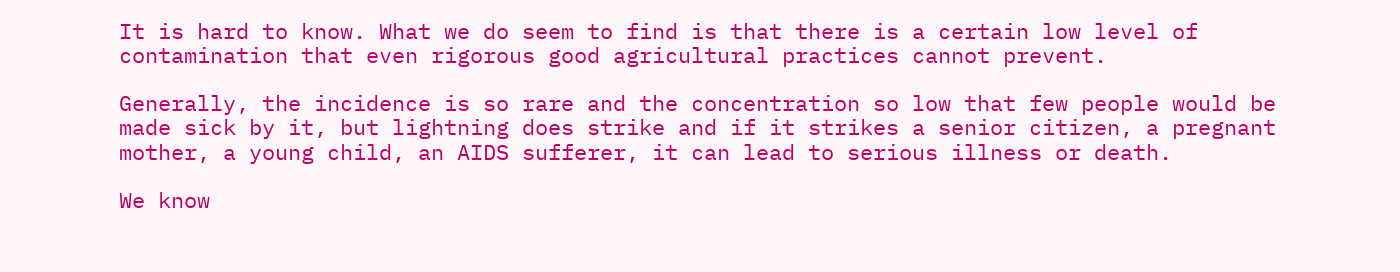It is hard to know. What we do seem to find is that there is a certain low level of contamination that even rigorous good agricultural practices cannot prevent.

Generally, the incidence is so rare and the concentration so low that few people would be made sick by it, but lightning does strike and if it strikes a senior citizen, a pregnant mother, a young child, an AIDS sufferer, it can lead to serious illness or death.

We know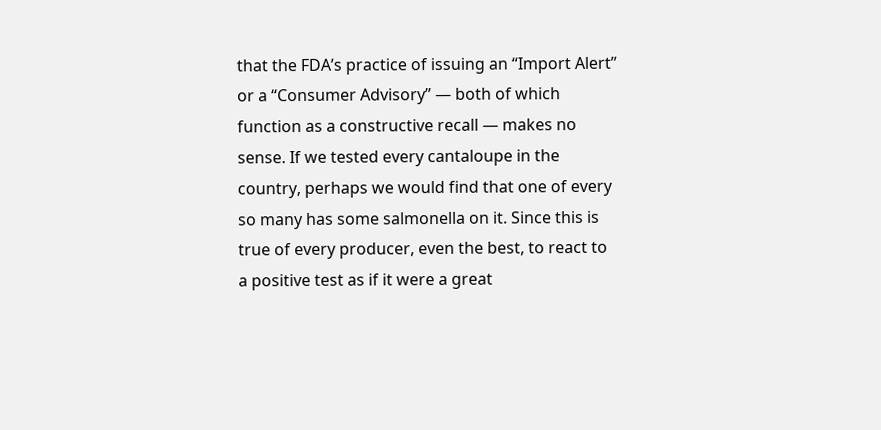that the FDA’s practice of issuing an “Import Alert” or a “Consumer Advisory” — both of which function as a constructive recall — makes no sense. If we tested every cantaloupe in the country, perhaps we would find that one of every so many has some salmonella on it. Since this is true of every producer, even the best, to react to a positive test as if it were a great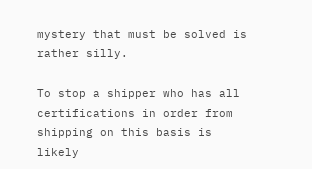mystery that must be solved is rather silly.

To stop a shipper who has all certifications in order from shipping on this basis is likely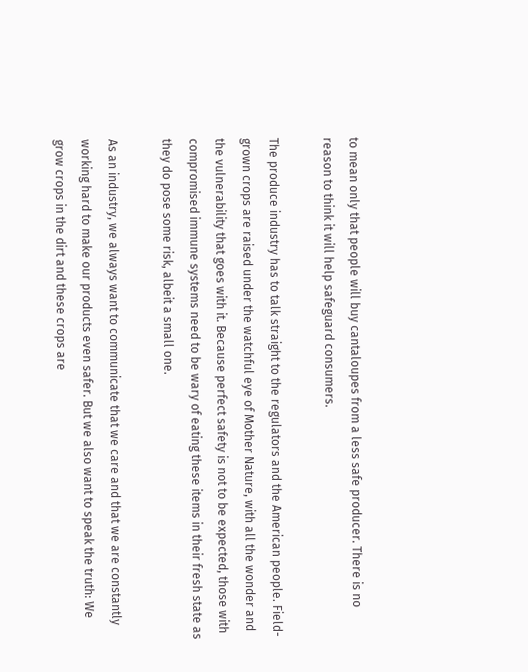to mean only that people will buy cantaloupes from a less safe producer. There is no reason to think it will help safeguard consumers.

The produce industry has to talk straight to the regulators and the American people. Field-grown crops are raised under the watchful eye of Mother Nature, with all the wonder and the vulnerability that goes with it. Because perfect safety is not to be expected, those with compromised immune systems need to be wary of eating these items in their fresh state as they do pose some risk, albeit a small one.

As an industry, we always want to communicate that we care and that we are constantly working hard to make our products even safer. But we also want to speak the truth: We grow crops in the dirt and these crops are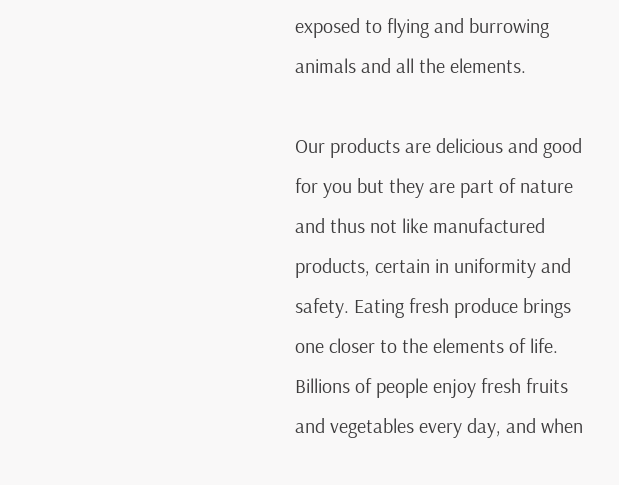exposed to flying and burrowing animals and all the elements.

Our products are delicious and good for you but they are part of nature and thus not like manufactured products, certain in uniformity and safety. Eating fresh produce brings one closer to the elements of life. Billions of people enjoy fresh fruits and vegetables every day, and when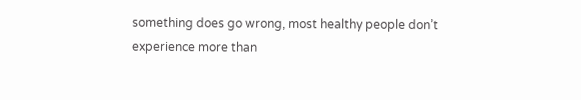something does go wrong, most healthy people don’t experience more than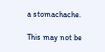a stomachache.

This may not be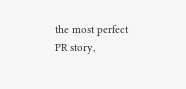the most perfect PR story,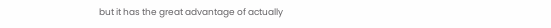but it has the great advantage of actually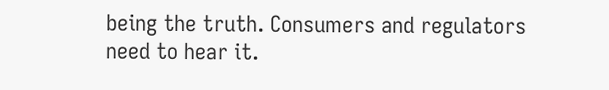being the truth. Consumers and regulators need to hear it.